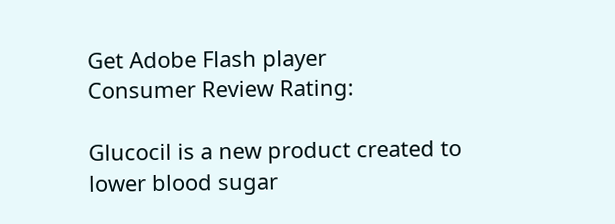Get Adobe Flash player
Consumer Review Rating:

Glucocil is a new product created to lower blood sugar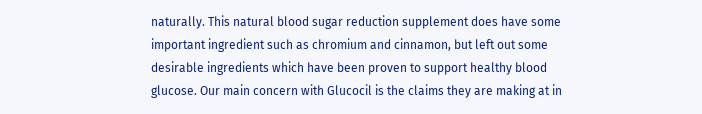naturally. This natural blood sugar reduction supplement does have some important ingredient such as chromium and cinnamon, but left out some desirable ingredients which have been proven to support healthy blood glucose. Our main concern with Glucocil is the claims they are making at in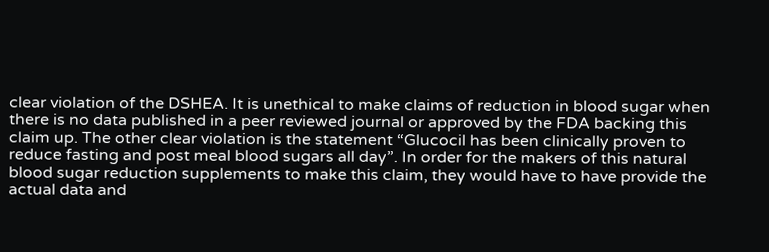clear violation of the DSHEA. It is unethical to make claims of reduction in blood sugar when there is no data published in a peer reviewed journal or approved by the FDA backing this claim up. The other clear violation is the statement “Glucocil has been clinically proven to reduce fasting and post meal blood sugars all day”. In order for the makers of this natural blood sugar reduction supplements to make this claim, they would have to have provide the actual data and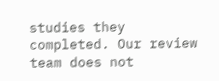studies they completed. Our review team does not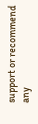support or recommend any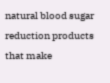natural blood sugar reduction products that make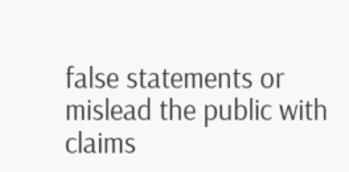false statements or mislead the public with claims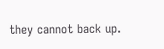they cannot back up.